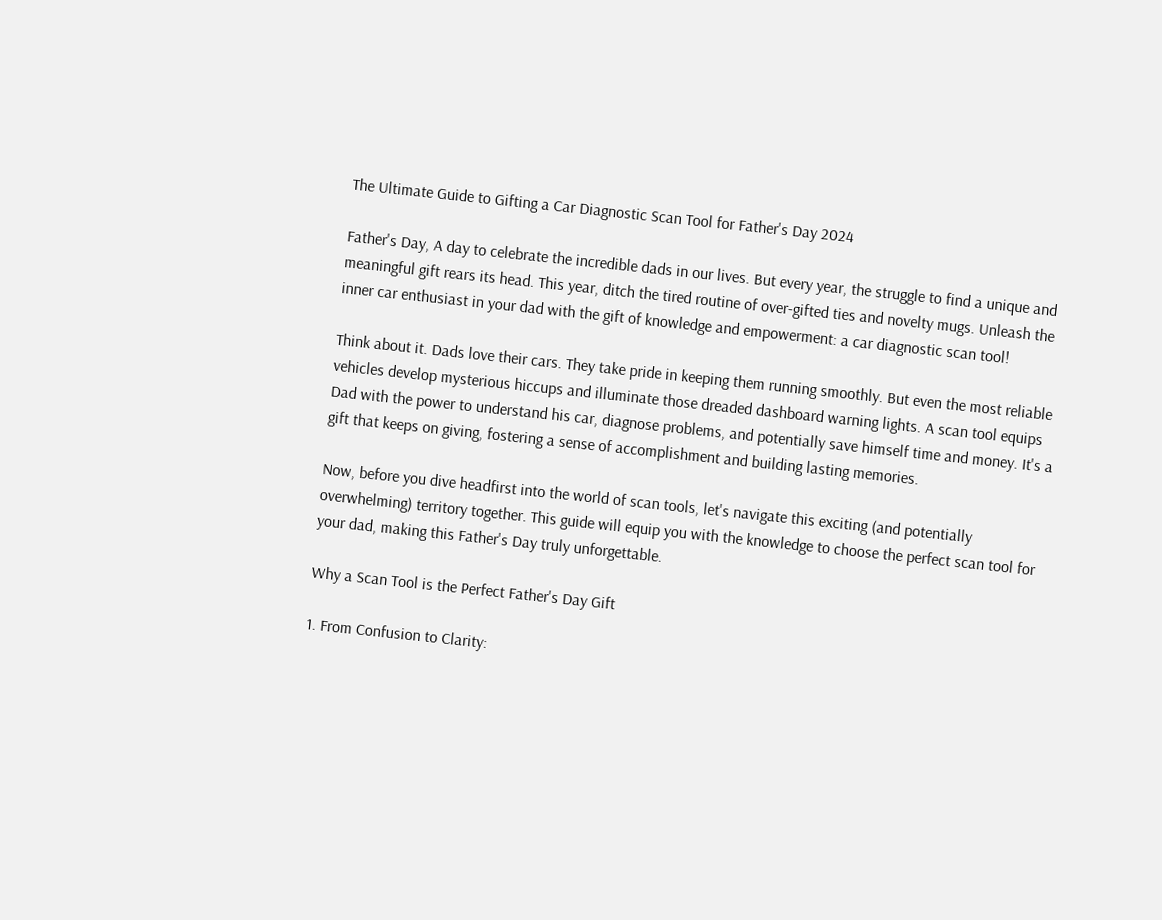The Ultimate Guide to Gifting a Car Diagnostic Scan Tool for Father's Day 2024

Father's Day, A day to celebrate the incredible dads in our lives. But every year, the struggle to find a unique and meaningful gift rears its head. This year, ditch the tired routine of over-gifted ties and novelty mugs. Unleash the inner car enthusiast in your dad with the gift of knowledge and empowerment: a car diagnostic scan tool!

Think about it. Dads love their cars. They take pride in keeping them running smoothly. But even the most reliable vehicles develop mysterious hiccups and illuminate those dreaded dashboard warning lights. A scan tool equips Dad with the power to understand his car, diagnose problems, and potentially save himself time and money. It's a gift that keeps on giving, fostering a sense of accomplishment and building lasting memories.

Now, before you dive headfirst into the world of scan tools, let's navigate this exciting (and potentially overwhelming) territory together. This guide will equip you with the knowledge to choose the perfect scan tool for your dad, making this Father's Day truly unforgettable.

Why a Scan Tool is the Perfect Father's Day Gift

1. From Confusion to Clarity: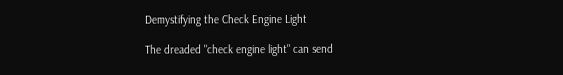Demystifying the Check Engine Light

The dreaded "check engine light" can send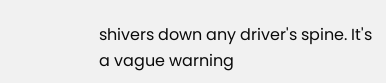shivers down any driver's spine. It's a vague warning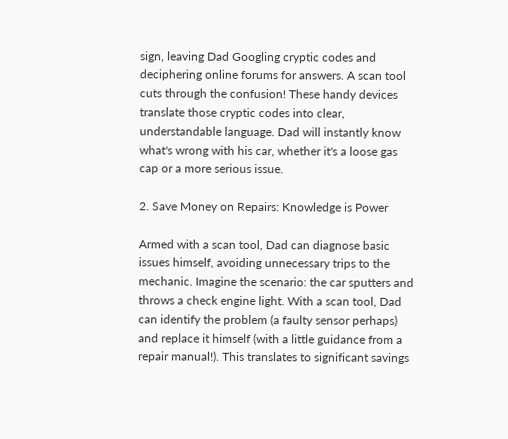sign, leaving Dad Googling cryptic codes and deciphering online forums for answers. A scan tool cuts through the confusion! These handy devices translate those cryptic codes into clear, understandable language. Dad will instantly know what's wrong with his car, whether it's a loose gas cap or a more serious issue.

2. Save Money on Repairs: Knowledge is Power

Armed with a scan tool, Dad can diagnose basic issues himself, avoiding unnecessary trips to the mechanic. Imagine the scenario: the car sputters and throws a check engine light. With a scan tool, Dad can identify the problem (a faulty sensor perhaps) and replace it himself (with a little guidance from a repair manual!). This translates to significant savings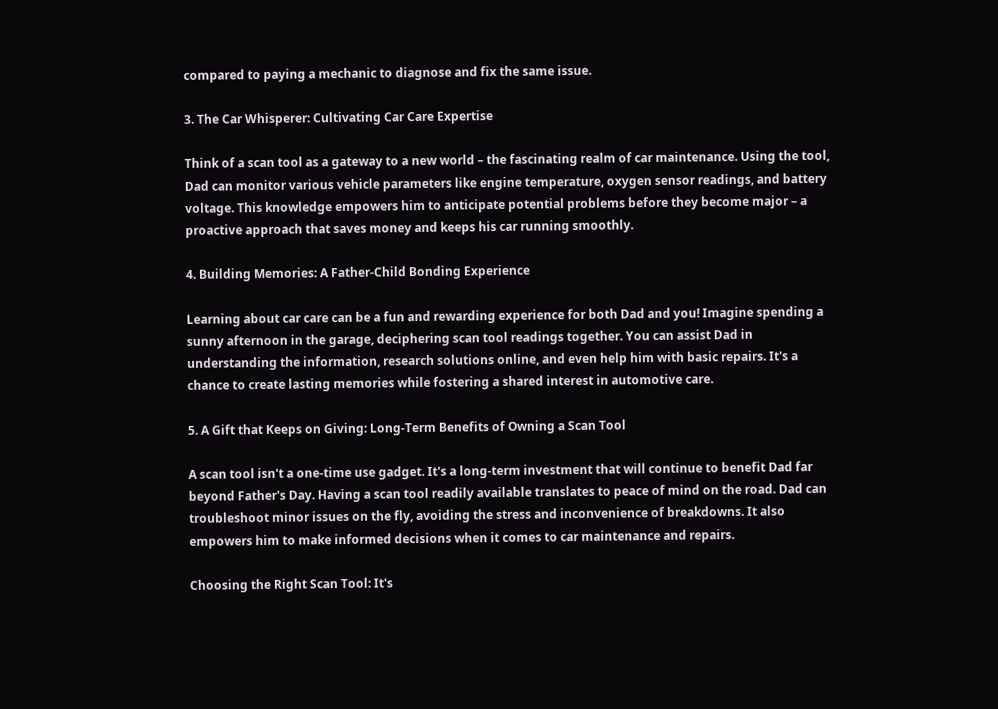compared to paying a mechanic to diagnose and fix the same issue.

3. The Car Whisperer: Cultivating Car Care Expertise

Think of a scan tool as a gateway to a new world – the fascinating realm of car maintenance. Using the tool, Dad can monitor various vehicle parameters like engine temperature, oxygen sensor readings, and battery voltage. This knowledge empowers him to anticipate potential problems before they become major – a proactive approach that saves money and keeps his car running smoothly.

4. Building Memories: A Father-Child Bonding Experience

Learning about car care can be a fun and rewarding experience for both Dad and you! Imagine spending a sunny afternoon in the garage, deciphering scan tool readings together. You can assist Dad in understanding the information, research solutions online, and even help him with basic repairs. It's a chance to create lasting memories while fostering a shared interest in automotive care.

5. A Gift that Keeps on Giving: Long-Term Benefits of Owning a Scan Tool

A scan tool isn't a one-time use gadget. It's a long-term investment that will continue to benefit Dad far beyond Father's Day. Having a scan tool readily available translates to peace of mind on the road. Dad can troubleshoot minor issues on the fly, avoiding the stress and inconvenience of breakdowns. It also empowers him to make informed decisions when it comes to car maintenance and repairs.

Choosing the Right Scan Tool: It's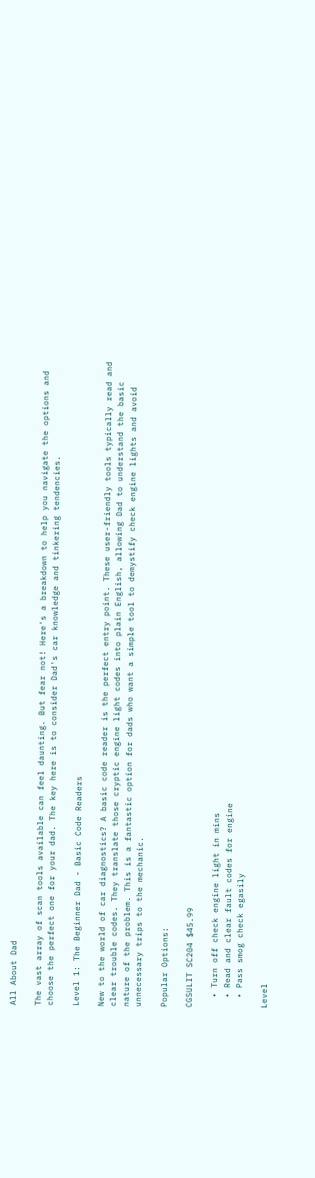All About Dad

The vast array of scan tools available can feel daunting. But fear not! Here's a breakdown to help you navigate the options and choose the perfect one for your dad. The key here is to consider Dad's car knowledge and tinkering tendencies.

Level 1: The Beginner Dad - Basic Code Readers

New to the world of car diagnostics? A basic code reader is the perfect entry point. These user-friendly tools typically read and clear trouble codes. They translate those cryptic engine light codes into plain English, allowing Dad to understand the basic nature of the problem. This is a fantastic option for dads who want a simple tool to demystify check engine lights and avoid unnecessary trips to the mechanic.

Popular Options:

CGSULIT SC204 $45.99

  • Turn off check engine light in mins
  • Read and clear fault codes for engine
  • Pass smog check egasily

Level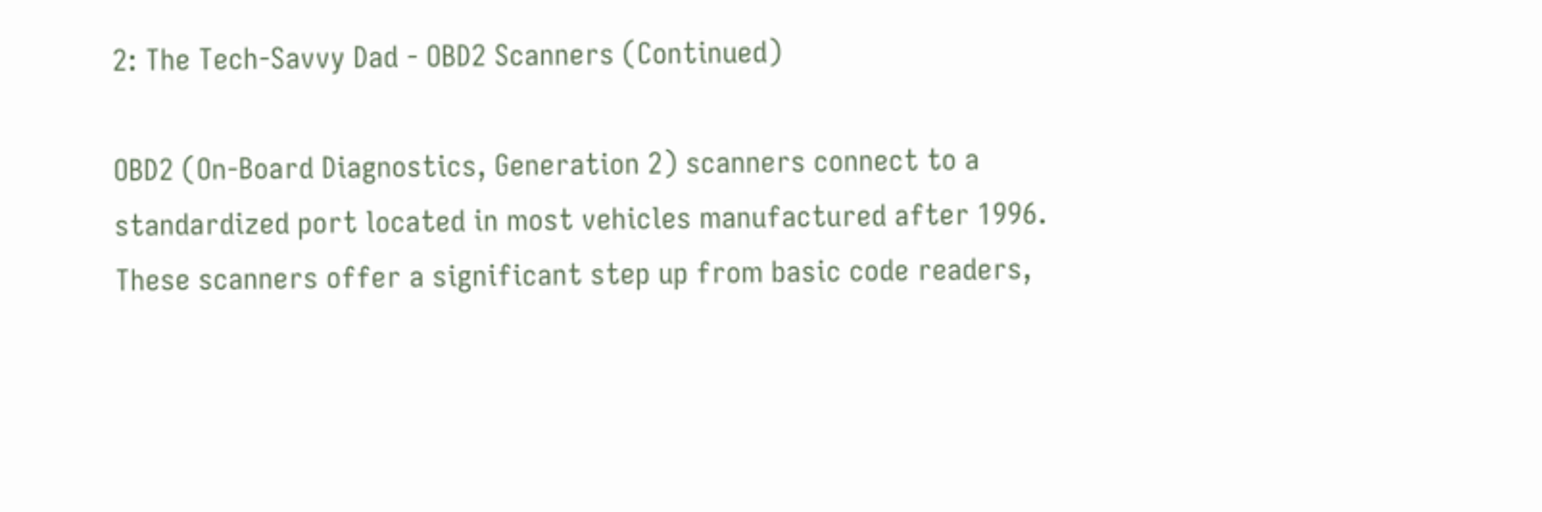2: The Tech-Savvy Dad - OBD2 Scanners (Continued)

OBD2 (On-Board Diagnostics, Generation 2) scanners connect to a standardized port located in most vehicles manufactured after 1996. These scanners offer a significant step up from basic code readers,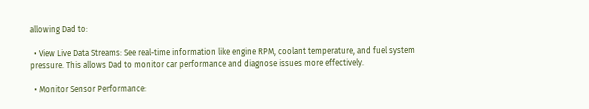allowing Dad to:

  • View Live Data Streams: See real-time information like engine RPM, coolant temperature, and fuel system pressure. This allows Dad to monitor car performance and diagnose issues more effectively.

  • Monitor Sensor Performance: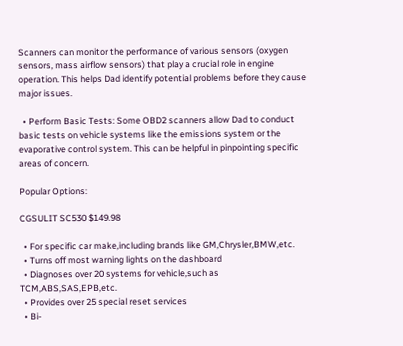Scanners can monitor the performance of various sensors (oxygen sensors, mass airflow sensors) that play a crucial role in engine operation. This helps Dad identify potential problems before they cause major issues.

  • Perform Basic Tests: Some OBD2 scanners allow Dad to conduct basic tests on vehicle systems like the emissions system or the evaporative control system. This can be helpful in pinpointing specific areas of concern.

Popular Options:

CGSULIT SC530 $149.98

  • For specific car make,including brands like GM,Chrysler,BMW,etc.
  • Turns off most warning lights on the dashboard
  • Diagnoses over 20 systems for vehicle,such as TCM,ABS,SAS,EPB,etc.
  • Provides over 25 special reset services
  • Bi-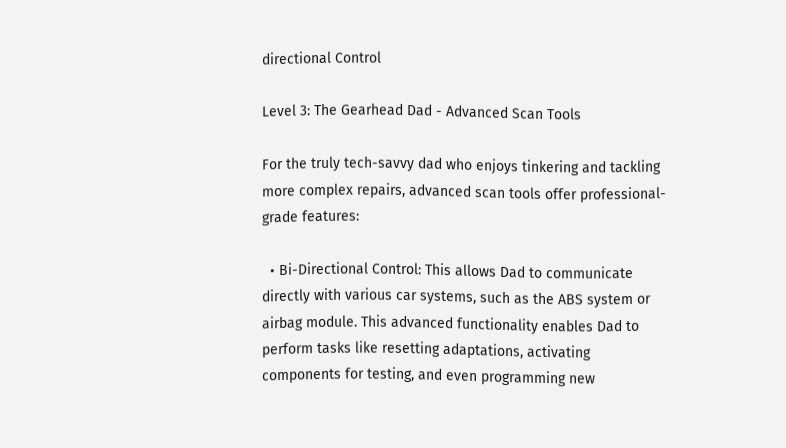directional Control

Level 3: The Gearhead Dad - Advanced Scan Tools

For the truly tech-savvy dad who enjoys tinkering and tackling more complex repairs, advanced scan tools offer professional-grade features:

  • Bi-Directional Control: This allows Dad to communicate directly with various car systems, such as the ABS system or airbag module. This advanced functionality enables Dad to perform tasks like resetting adaptations, activating components for testing, and even programming new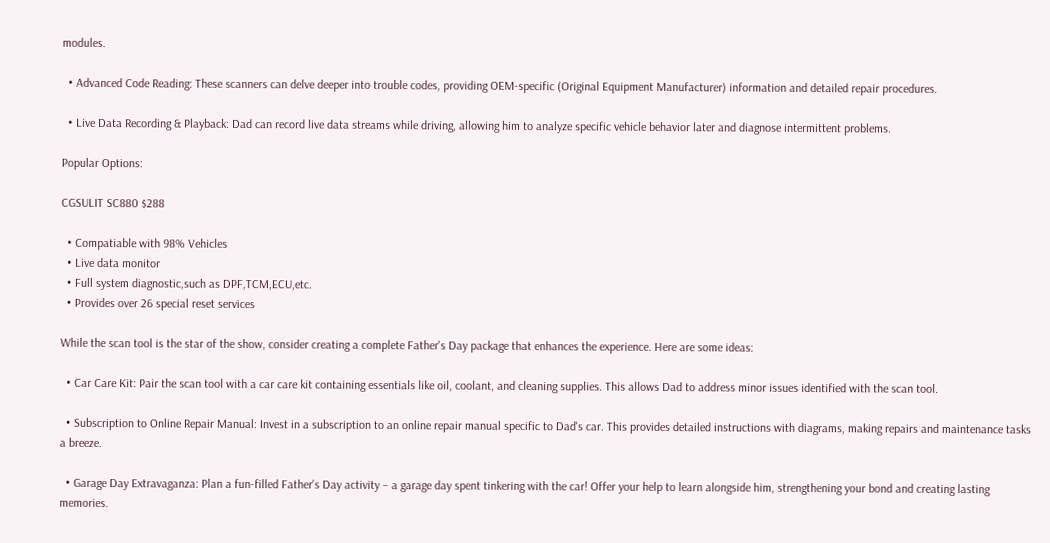modules.

  • Advanced Code Reading: These scanners can delve deeper into trouble codes, providing OEM-specific (Original Equipment Manufacturer) information and detailed repair procedures.

  • Live Data Recording & Playback: Dad can record live data streams while driving, allowing him to analyze specific vehicle behavior later and diagnose intermittent problems.

Popular Options:

CGSULIT SC880 $288

  • Compatiable with 98% Vehicles
  • Live data monitor
  • Full system diagnostic,such as DPF,TCM,ECU,etc.
  • Provides over 26 special reset services

While the scan tool is the star of the show, consider creating a complete Father's Day package that enhances the experience. Here are some ideas:

  • Car Care Kit: Pair the scan tool with a car care kit containing essentials like oil, coolant, and cleaning supplies. This allows Dad to address minor issues identified with the scan tool.

  • Subscription to Online Repair Manual: Invest in a subscription to an online repair manual specific to Dad's car. This provides detailed instructions with diagrams, making repairs and maintenance tasks a breeze.

  • Garage Day Extravaganza: Plan a fun-filled Father's Day activity – a garage day spent tinkering with the car! Offer your help to learn alongside him, strengthening your bond and creating lasting memories.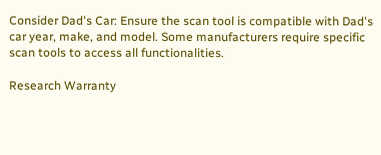Consider Dad's Car: Ensure the scan tool is compatible with Dad's car year, make, and model. Some manufacturers require specific scan tools to access all functionalities.

Research Warranty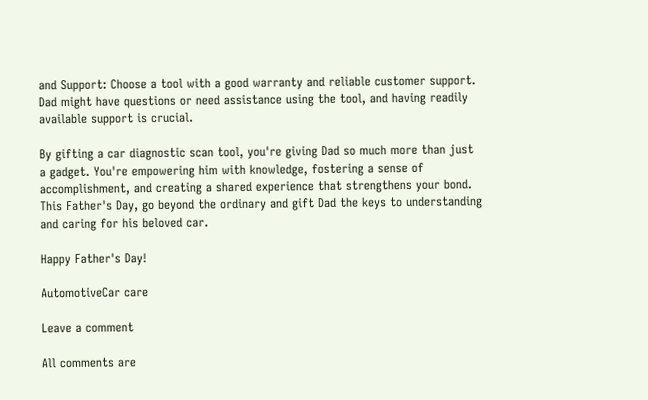and Support: Choose a tool with a good warranty and reliable customer support. Dad might have questions or need assistance using the tool, and having readily available support is crucial.

By gifting a car diagnostic scan tool, you're giving Dad so much more than just a gadget. You're empowering him with knowledge, fostering a sense of accomplishment, and creating a shared experience that strengthens your bond. This Father's Day, go beyond the ordinary and gift Dad the keys to understanding and caring for his beloved car.

Happy Father's Day!

AutomotiveCar care

Leave a comment

All comments are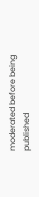moderated before being published